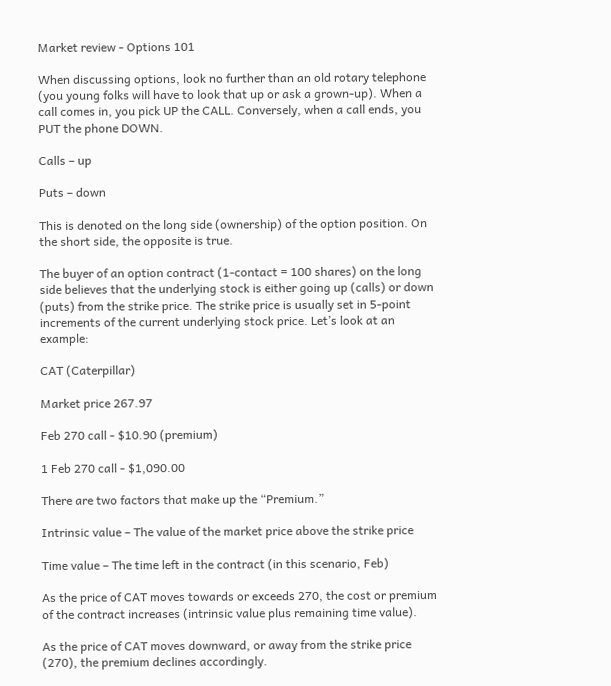Market review - Options 101

When discussing options, look no further than an old rotary telephone (you young folks will have to look that up or ask a grown-up). When a call comes in, you pick UP the CALL. Conversely, when a call ends, you PUT the phone DOWN.

Calls – up

Puts – down

This is denoted on the long side (ownership) of the option position. On the short side, the opposite is true.

The buyer of an option contract (1-contact = 100 shares) on the long side believes that the underlying stock is either going up (calls) or down (puts) from the strike price. The strike price is usually set in 5-point increments of the current underlying stock price. Let’s look at an example:

CAT (Caterpillar)

Market price 267.97

Feb 270 call - $10.90 (premium)

1 Feb 270 call - $1,090.00

There are two factors that make up the “Premium.”

Intrinsic value – The value of the market price above the strike price

Time value – The time left in the contract (in this scenario, Feb)

As the price of CAT moves towards or exceeds 270, the cost or premium of the contract increases (intrinsic value plus remaining time value).

As the price of CAT moves downward, or away from the strike price (270), the premium declines accordingly.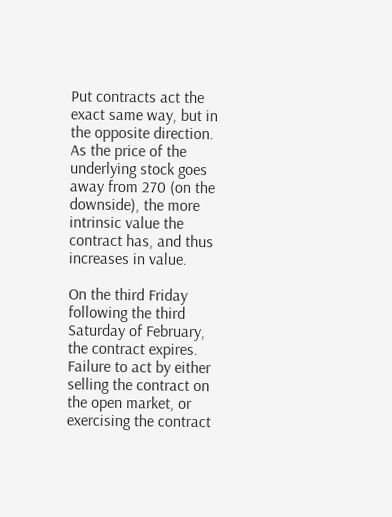Put contracts act the exact same way, but in the opposite direction. As the price of the underlying stock goes away from 270 (on the downside), the more intrinsic value the contract has, and thus increases in value.

On the third Friday following the third Saturday of February, the contract expires. Failure to act by either selling the contract on the open market, or exercising the contract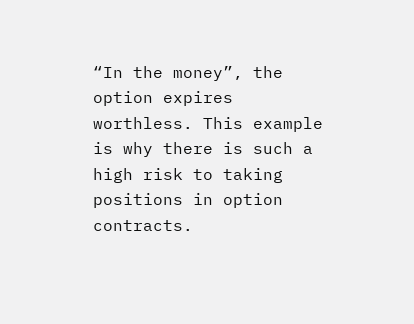“In the money”, the option expires worthless. This example is why there is such a high risk to taking positions in option contracts.